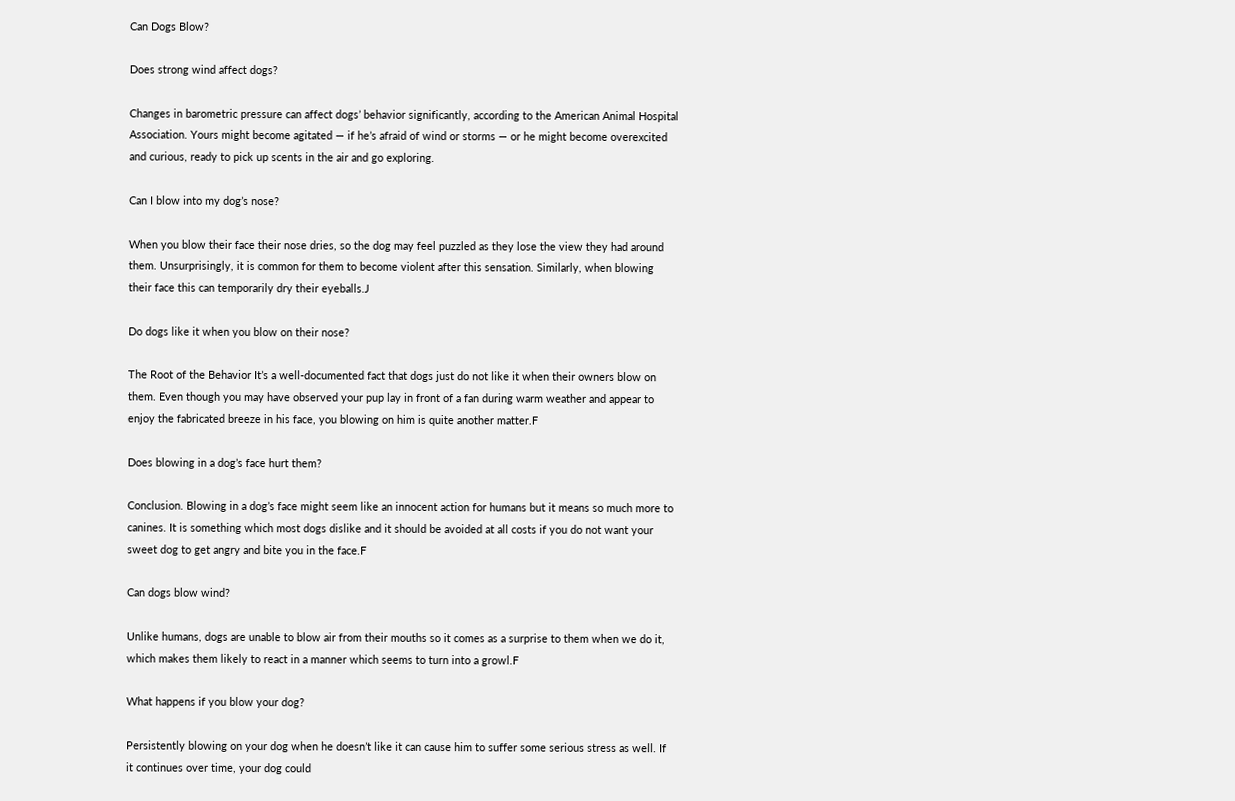Can Dogs Blow?

Does strong wind affect dogs?

Changes in barometric pressure can affect dogs’ behavior significantly, according to the American Animal Hospital Association. Yours might become agitated — if he’s afraid of wind or storms — or he might become overexcited and curious, ready to pick up scents in the air and go exploring.

Can I blow into my dog’s nose?

When you blow their face their nose dries, so the dog may feel puzzled as they lose the view they had around them. Unsurprisingly, it is common for them to become violent after this sensation. Similarly, when blowing their face this can temporarily dry their eyeballs.J

Do dogs like it when you blow on their nose?

The Root of the Behavior It’s a well-documented fact that dogs just do not like it when their owners blow on them. Even though you may have observed your pup lay in front of a fan during warm weather and appear to enjoy the fabricated breeze in his face, you blowing on him is quite another matter.F

Does blowing in a dog’s face hurt them?

Conclusion. Blowing in a dog’s face might seem like an innocent action for humans but it means so much more to canines. It is something which most dogs dislike and it should be avoided at all costs if you do not want your sweet dog to get angry and bite you in the face.F

Can dogs blow wind?

Unlike humans, dogs are unable to blow air from their mouths so it comes as a surprise to them when we do it, which makes them likely to react in a manner which seems to turn into a growl.F

What happens if you blow your dog?

Persistently blowing on your dog when he doesn’t like it can cause him to suffer some serious stress as well. If it continues over time, your dog could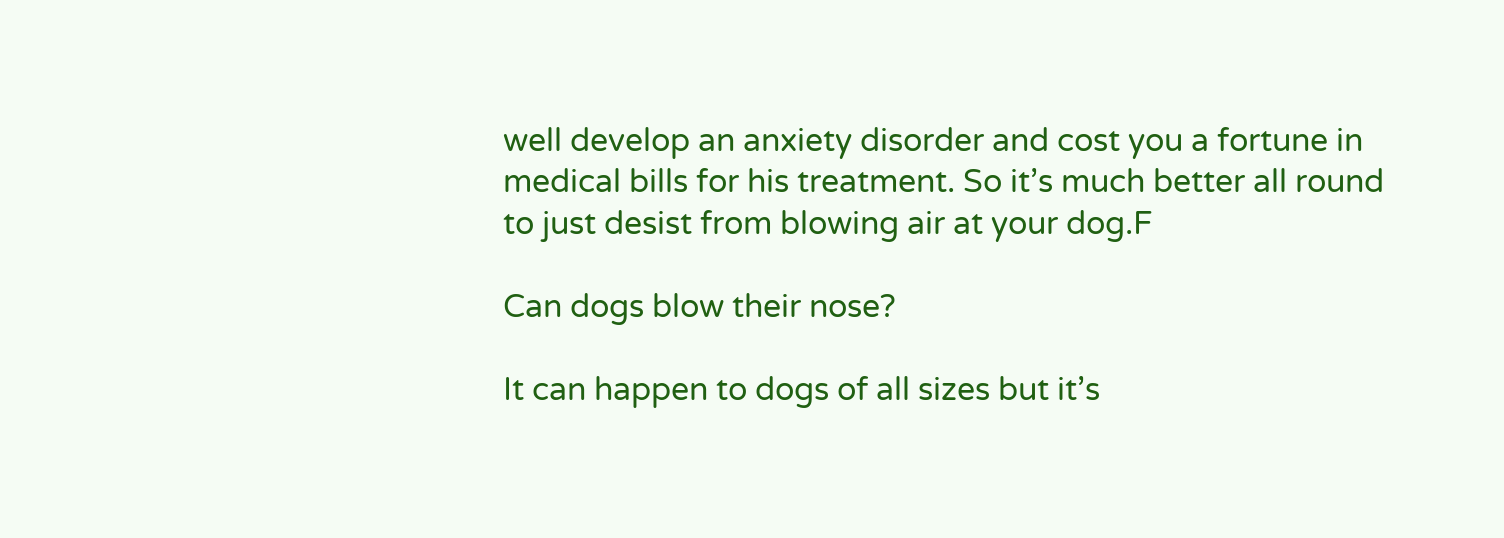well develop an anxiety disorder and cost you a fortune in medical bills for his treatment. So it’s much better all round to just desist from blowing air at your dog.F

Can dogs blow their nose?

It can happen to dogs of all sizes but it’s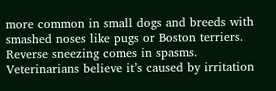more common in small dogs and breeds with smashed noses like pugs or Boston terriers. Reverse sneezing comes in spasms. Veterinarians believe it’s caused by irritation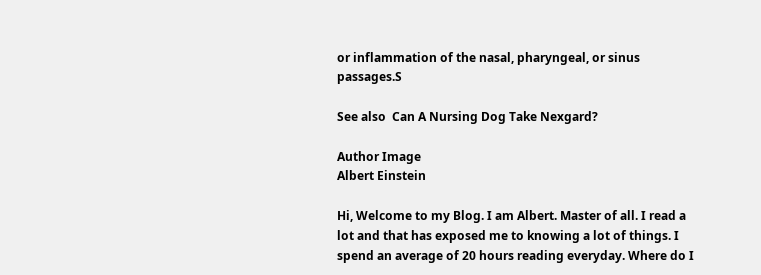or inflammation of the nasal, pharyngeal, or sinus passages.S

See also  Can A Nursing Dog Take Nexgard?

Author Image
Albert Einstein

Hi, Welcome to my Blog. I am Albert. Master of all. I read a lot and that has exposed me to knowing a lot of things. I spend an average of 20 hours reading everyday. Where do I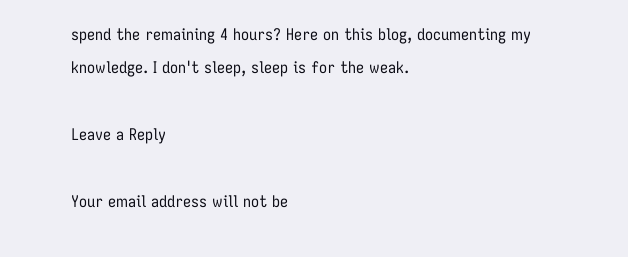spend the remaining 4 hours? Here on this blog, documenting my knowledge. I don't sleep, sleep is for the weak.

Leave a Reply

Your email address will not be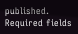published. Required fields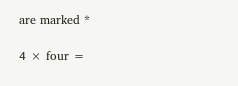are marked *

4 × four =